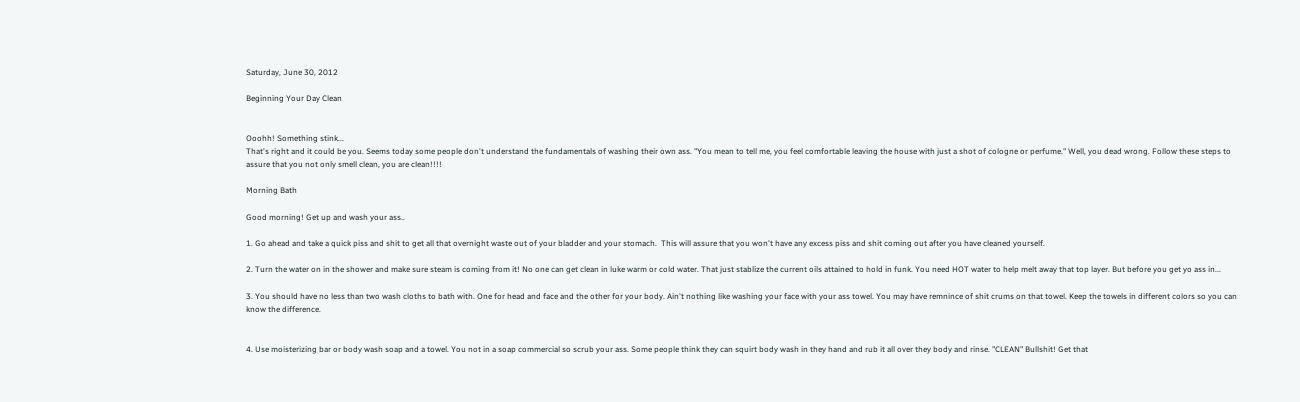Saturday, June 30, 2012

Beginning Your Day Clean


Ooohh! Something stink...
That's right and it could be you. Seems today some people don't understand the fundamentals of washing their own ass. "You mean to tell me, you feel comfortable leaving the house with just a shot of cologne or perfume." Well, you dead wrong. Follow these steps to assure that you not only smell clean, you are clean!!!!

Morning Bath

Good morning! Get up and wash your ass..

1. Go ahead and take a quick piss and shit to get all that overnight waste out of your bladder and your stomach.  This will assure that you won't have any excess piss and shit coming out after you have cleaned yourself.

2. Turn the water on in the shower and make sure steam is coming from it! No one can get clean in luke warm or cold water. That just stablize the current oils attained to hold in funk. You need HOT water to help melt away that top layer. But before you get yo ass in...

3. You should have no less than two wash cloths to bath with. One for head and face and the other for your body. Ain't nothing like washing your face with your ass towel. You may have remnince of shit crums on that towel. Keep the towels in different colors so you can know the difference.


4. Use moisterizing bar or body wash soap and a towel. You not in a soap commercial so scrub your ass. Some people think they can squirt body wash in they hand and rub it all over they body and rinse. "CLEAN" Bullshit! Get that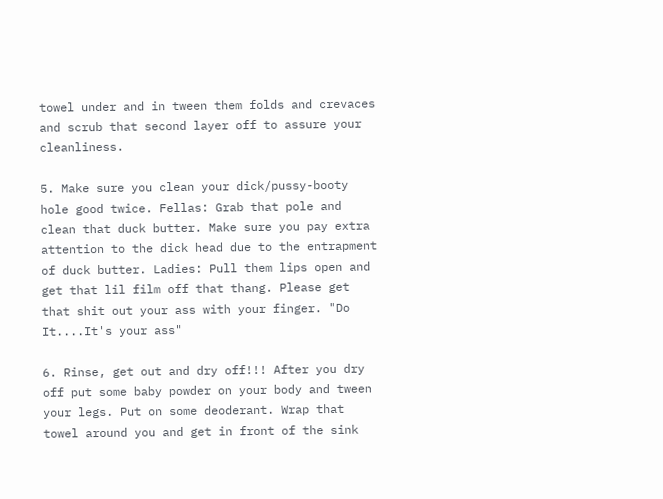towel under and in tween them folds and crevaces and scrub that second layer off to assure your cleanliness.

5. Make sure you clean your dick/pussy-booty hole good twice. Fellas: Grab that pole and clean that duck butter. Make sure you pay extra attention to the dick head due to the entrapment of duck butter. Ladies: Pull them lips open and get that lil film off that thang. Please get that shit out your ass with your finger. "Do It....It's your ass"

6. Rinse, get out and dry off!!! After you dry off put some baby powder on your body and tween your legs. Put on some deoderant. Wrap that towel around you and get in front of the sink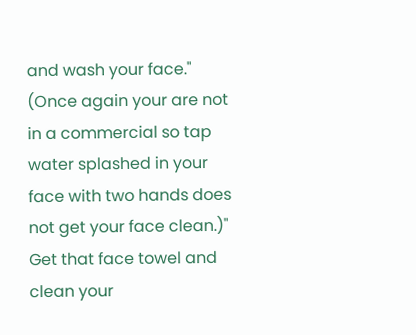and wash your face." (Once again your are not in a commercial so tap water splashed in your face with two hands does not get your face clean.)" Get that face towel and clean your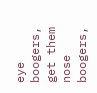eye boogers, get them nose boogers,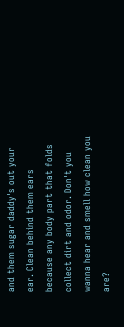and them sugar daddy's out your ear. Clean behind them ears because any body part that folds collect dirt and odor. Don't you wanna hear and smell how clean you are?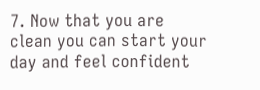7. Now that you are clean you can start your day and feel confident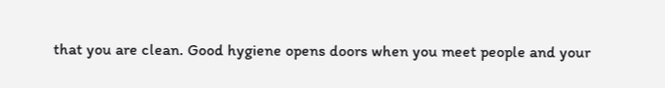that you are clean. Good hygiene opens doors when you meet people and your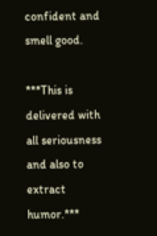confident and smell good.

***This is delivered with all seriousness and also to extract humor.***